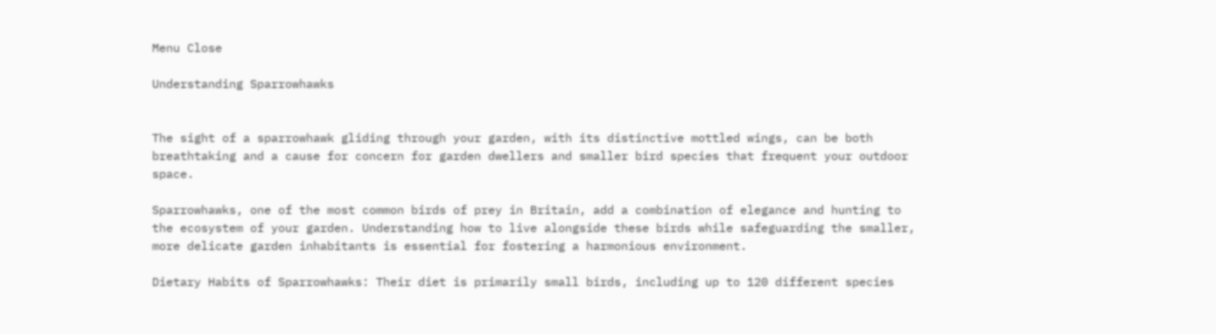Menu Close

Understanding Sparrowhawks


The sight of a sparrowhawk gliding through your garden, with its distinctive mottled wings, can be both breathtaking and a cause for concern for garden dwellers and smaller bird species that frequent your outdoor space.

Sparrowhawks, one of the most common birds of prey in Britain, add a combination of elegance and hunting to the ecosystem of your garden. Understanding how to live alongside these birds while safeguarding the smaller, more delicate garden inhabitants is essential for fostering a harmonious environment.

Dietary Habits of Sparrowhawks: Their diet is primarily small birds, including up to 120 different species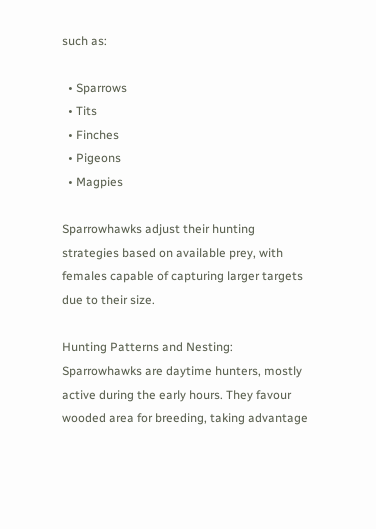such as:

  • Sparrows
  • Tits
  • Finches
  • Pigeons
  • Magpies

Sparrowhawks adjust their hunting strategies based on available prey, with females capable of capturing larger targets due to their size.

Hunting Patterns and Nesting: Sparrowhawks are daytime hunters, mostly active during the early hours. They favour wooded area for breeding, taking advantage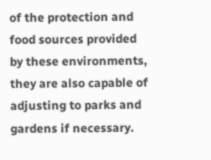of the protection and food sources provided by these environments, they are also capable of adjusting to parks and gardens if necessary.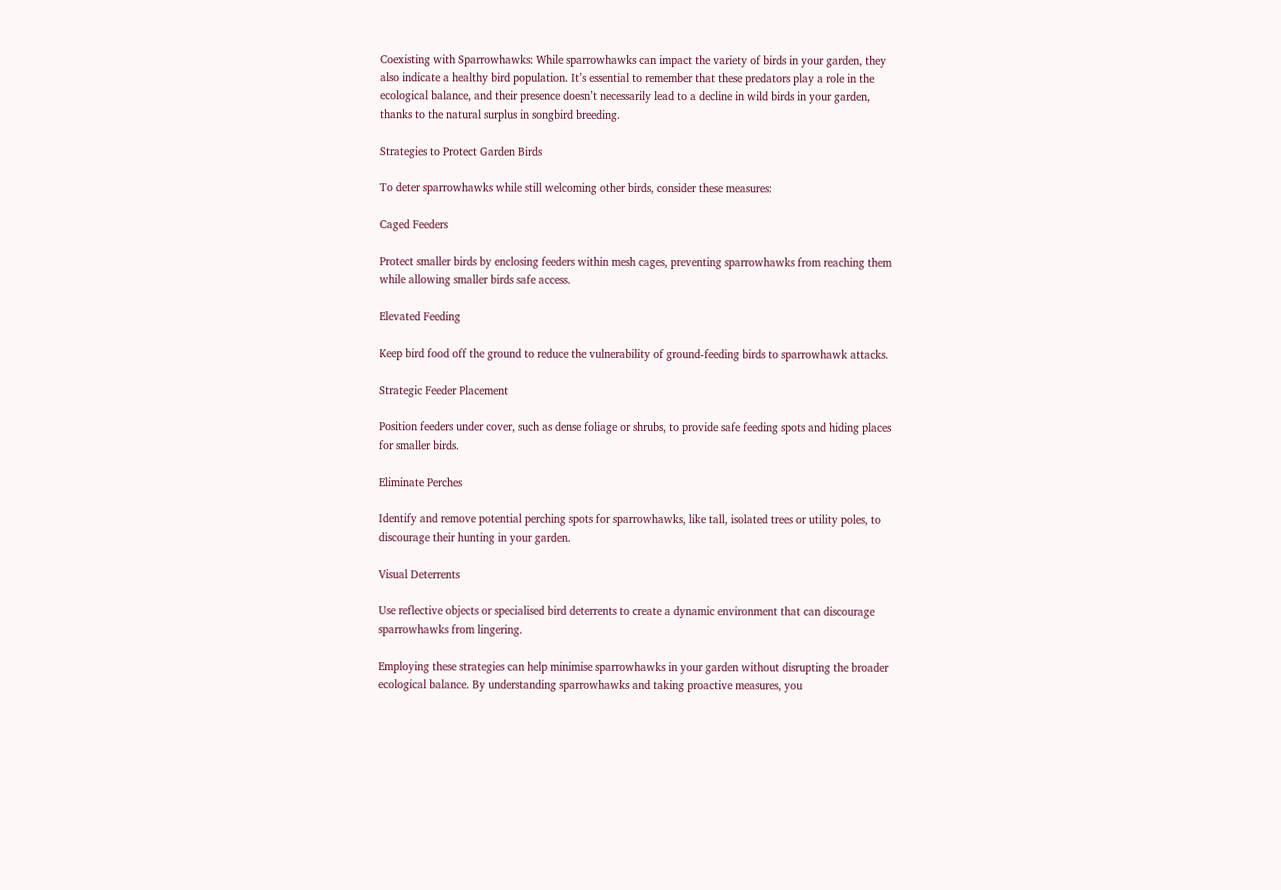Coexisting with Sparrowhawks: While sparrowhawks can impact the variety of birds in your garden, they also indicate a healthy bird population. It’s essential to remember that these predators play a role in the ecological balance, and their presence doesn’t necessarily lead to a decline in wild birds in your garden, thanks to the natural surplus in songbird breeding.

Strategies to Protect Garden Birds

To deter sparrowhawks while still welcoming other birds, consider these measures:

Caged Feeders

Protect smaller birds by enclosing feeders within mesh cages, preventing sparrowhawks from reaching them while allowing smaller birds safe access.

Elevated Feeding

Keep bird food off the ground to reduce the vulnerability of ground-feeding birds to sparrowhawk attacks.

Strategic Feeder Placement

Position feeders under cover, such as dense foliage or shrubs, to provide safe feeding spots and hiding places for smaller birds.

Eliminate Perches

Identify and remove potential perching spots for sparrowhawks, like tall, isolated trees or utility poles, to discourage their hunting in your garden.

Visual Deterrents

Use reflective objects or specialised bird deterrents to create a dynamic environment that can discourage sparrowhawks from lingering.

Employing these strategies can help minimise sparrowhawks in your garden without disrupting the broader ecological balance. By understanding sparrowhawks and taking proactive measures, you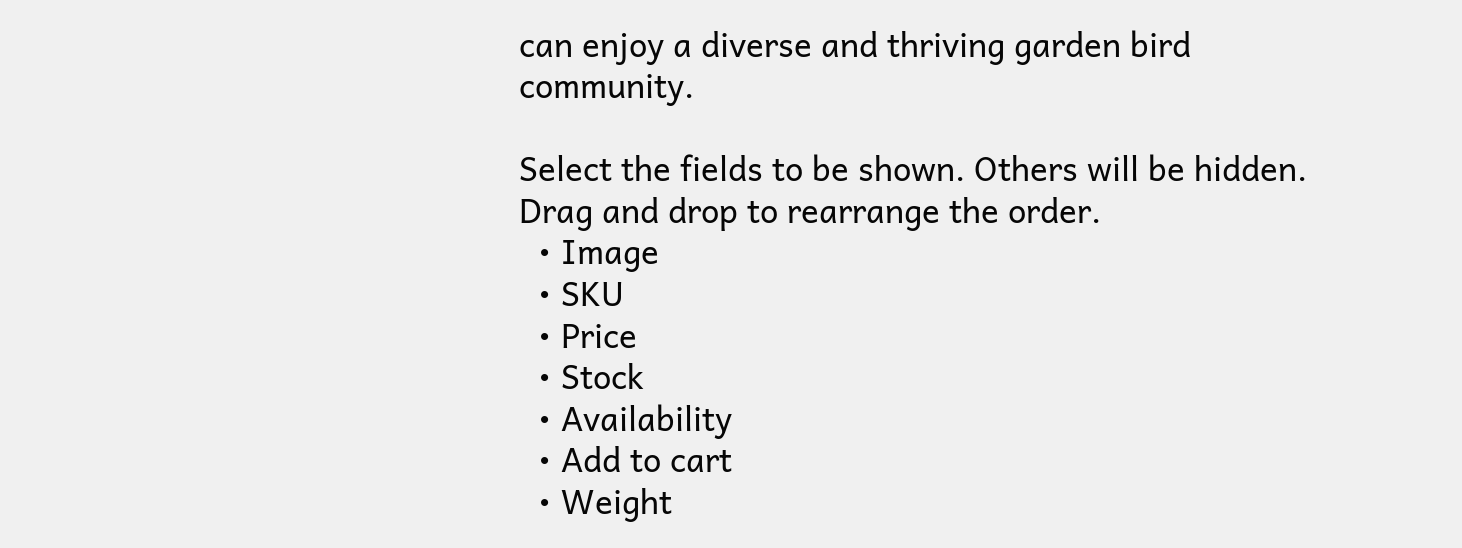can enjoy a diverse and thriving garden bird community.

Select the fields to be shown. Others will be hidden. Drag and drop to rearrange the order.
  • Image
  • SKU
  • Price
  • Stock
  • Availability
  • Add to cart
  • Weight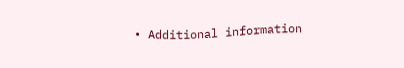• Additional information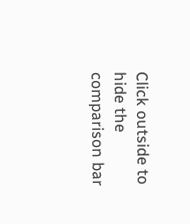Click outside to hide the comparison bar